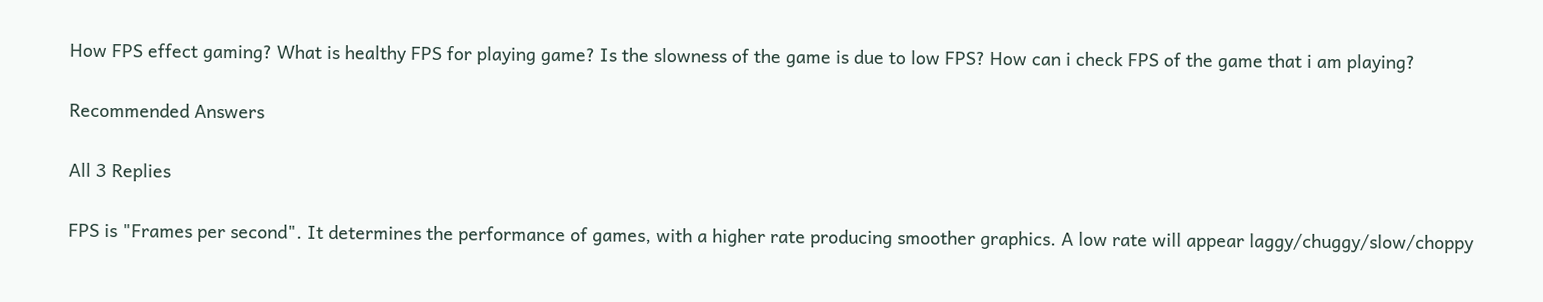How FPS effect gaming? What is healthy FPS for playing game? Is the slowness of the game is due to low FPS? How can i check FPS of the game that i am playing?

Recommended Answers

All 3 Replies

FPS is "Frames per second". It determines the performance of games, with a higher rate producing smoother graphics. A low rate will appear laggy/chuggy/slow/choppy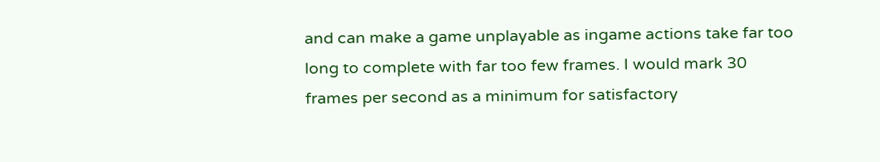and can make a game unplayable as ingame actions take far too long to complete with far too few frames. I would mark 30 frames per second as a minimum for satisfactory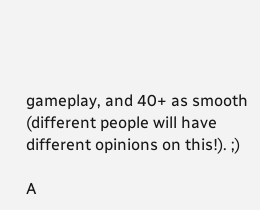gameplay, and 40+ as smooth (different people will have different opinions on this!). ;)

A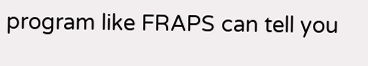program like FRAPS can tell you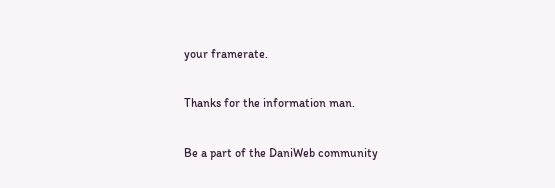your framerate.

Thanks for the information man.

Be a part of the DaniWeb community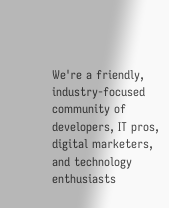We're a friendly, industry-focused community of developers, IT pros, digital marketers, and technology enthusiasts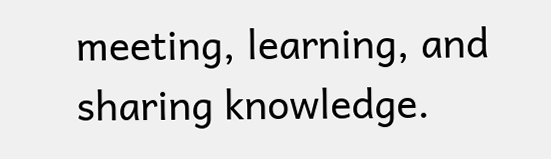meeting, learning, and sharing knowledge.